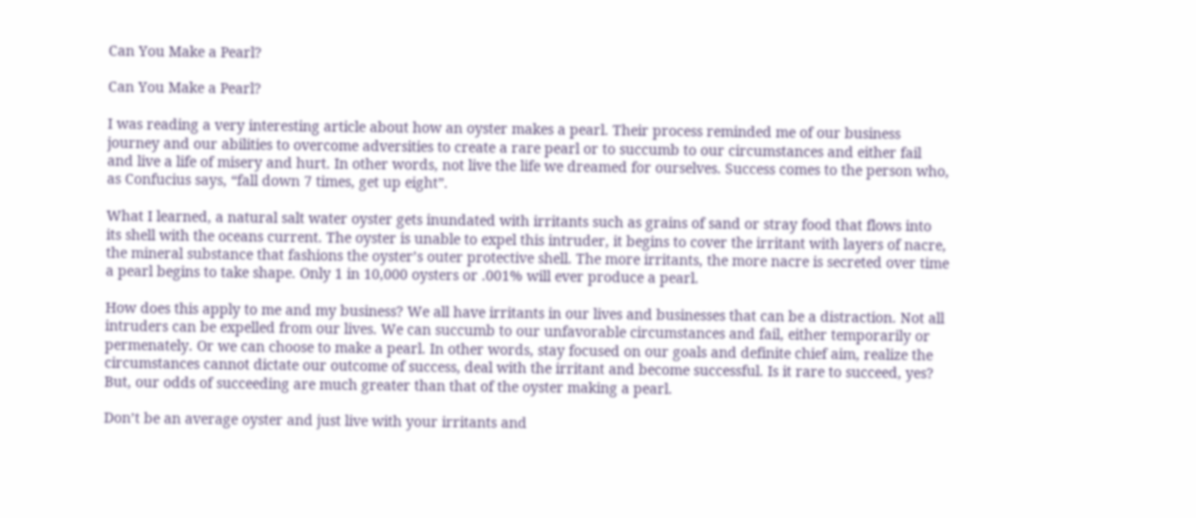Can You Make a Pearl?

Can You Make a Pearl?

I was reading a very interesting article about how an oyster makes a pearl. Their process reminded me of our business journey and our abilities to overcome adversities to create a rare pearl or to succumb to our circumstances and either fail and live a life of misery and hurt. In other words, not live the life we dreamed for ourselves. Success comes to the person who, as Confucius says, “fall down 7 times, get up eight”.

What I learned, a natural salt water oyster gets inundated with irritants such as grains of sand or stray food that flows into its shell with the oceans current. The oyster is unable to expel this intruder, it begins to cover the irritant with layers of nacre, the mineral substance that fashions the oyster’s outer protective shell. The more irritants, the more nacre is secreted over time a pearl begins to take shape. Only 1 in 10,000 oysters or .001% will ever produce a pearl.

How does this apply to me and my business? We all have irritants in our lives and businesses that can be a distraction. Not all intruders can be expelled from our lives. We can succumb to our unfavorable circumstances and fail, either temporarily or permenately. Or we can choose to make a pearl. In other words, stay focused on our goals and definite chief aim, realize the circumstances cannot dictate our outcome of success, deal with the irritant and become successful. Is it rare to succeed, yes? But, our odds of succeeding are much greater than that of the oyster making a pearl.

Don’t be an average oyster and just live with your irritants and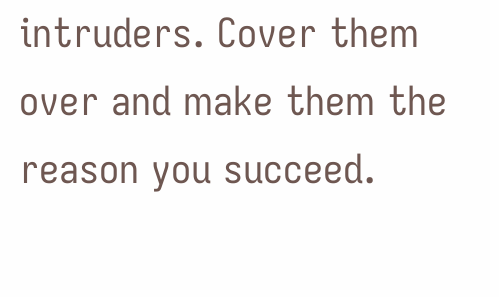intruders. Cover them over and make them the reason you succeed.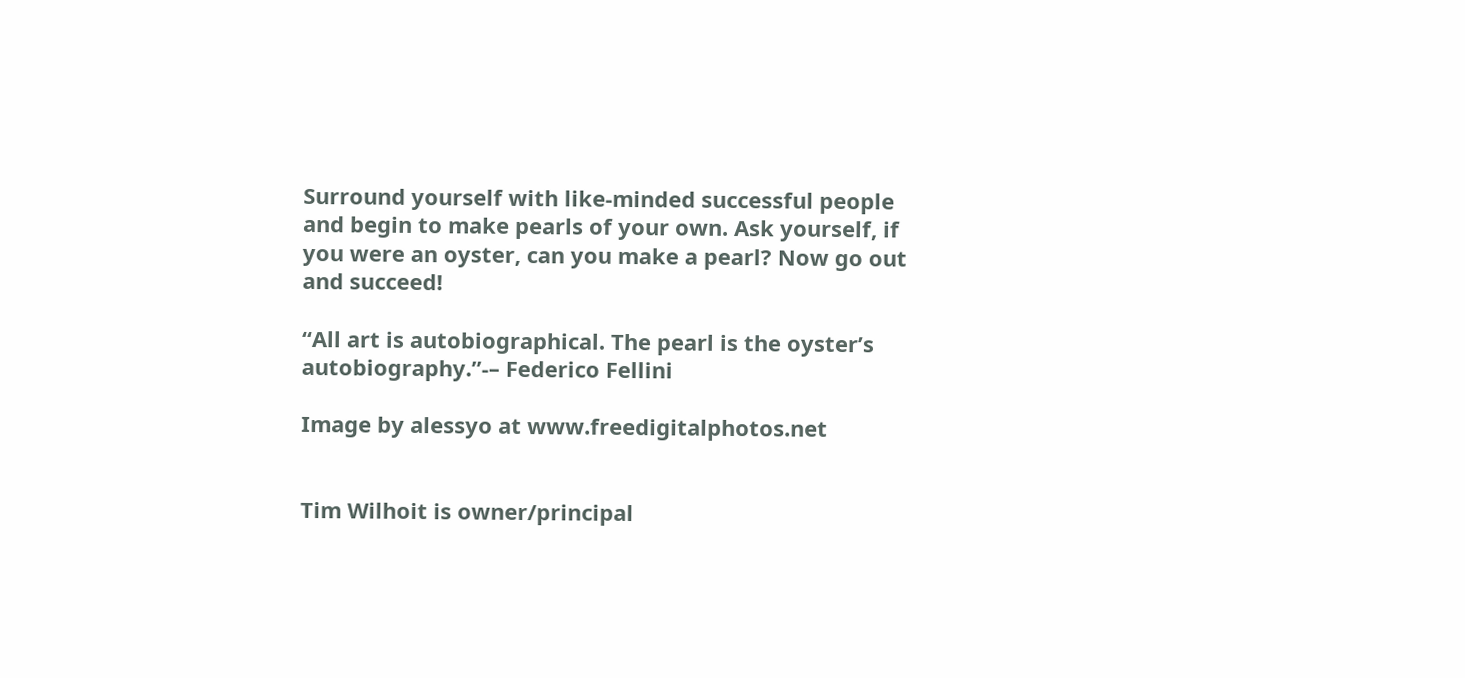Surround yourself with like-minded successful people and begin to make pearls of your own. Ask yourself, if you were an oyster, can you make a pearl? Now go out and succeed!

“All art is autobiographical. The pearl is the oyster’s autobiography.”-– Federico Fellini

Image by alessyo at www.freedigitalphotos.net


Tim Wilhoit is owner/principal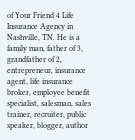of Your Friend 4 Life Insurance Agency in Nashville, TN. He is a family man, father of 3, grandfather of 2, entrepreneur, insurance agent, life insurance broker, employee benefit specialist, salesman, sales trainer, recruiter, public speaker, blogger, author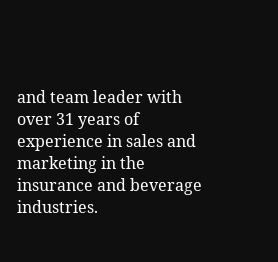and team leader with over 31 years of experience in sales and marketing in the insurance and beverage industries.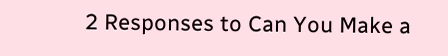2 Responses to Can You Make a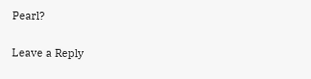Pearl?

Leave a Reply